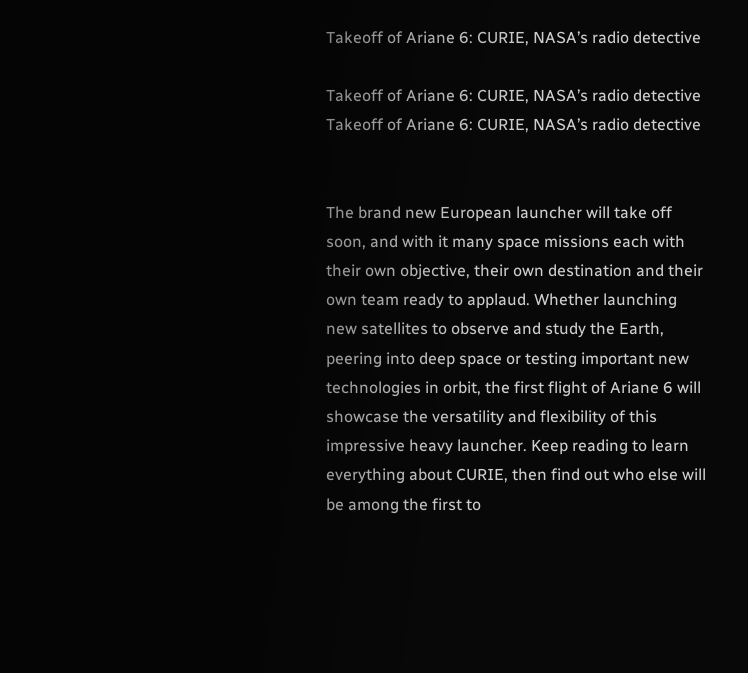Takeoff of Ariane 6: CURIE, NASA’s radio detective

Takeoff of Ariane 6: CURIE, NASA’s radio detective
Takeoff of Ariane 6: CURIE, NASA’s radio detective


The brand new European launcher will take off soon, and with it many space missions each with their own objective, their own destination and their own team ready to applaud. Whether launching new satellites to observe and study the Earth, peering into deep space or testing important new technologies in orbit, the first flight of Ariane 6 will showcase the versatility and flexibility of this impressive heavy launcher. Keep reading to learn everything about CURIE, then find out who else will be among the first to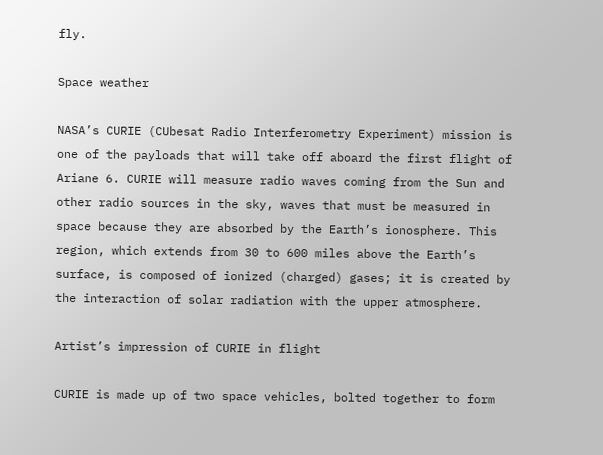fly.

Space weather

NASA’s CURIE (CUbesat Radio Interferometry Experiment) mission is one of the payloads that will take off aboard the first flight of Ariane 6. CURIE will measure radio waves coming from the Sun and other radio sources in the sky, waves that must be measured in space because they are absorbed by the Earth’s ionosphere. This region, which extends from 30 to 600 miles above the Earth’s surface, is composed of ionized (charged) gases; it is created by the interaction of solar radiation with the upper atmosphere.

Artist’s impression of CURIE in flight

CURIE is made up of two space vehicles, bolted together to form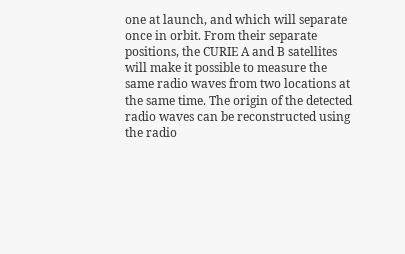one at launch, and which will separate once in orbit. From their separate positions, the CURIE A and B satellites will make it possible to measure the same radio waves from two locations at the same time. The origin of the detected radio waves can be reconstructed using the radio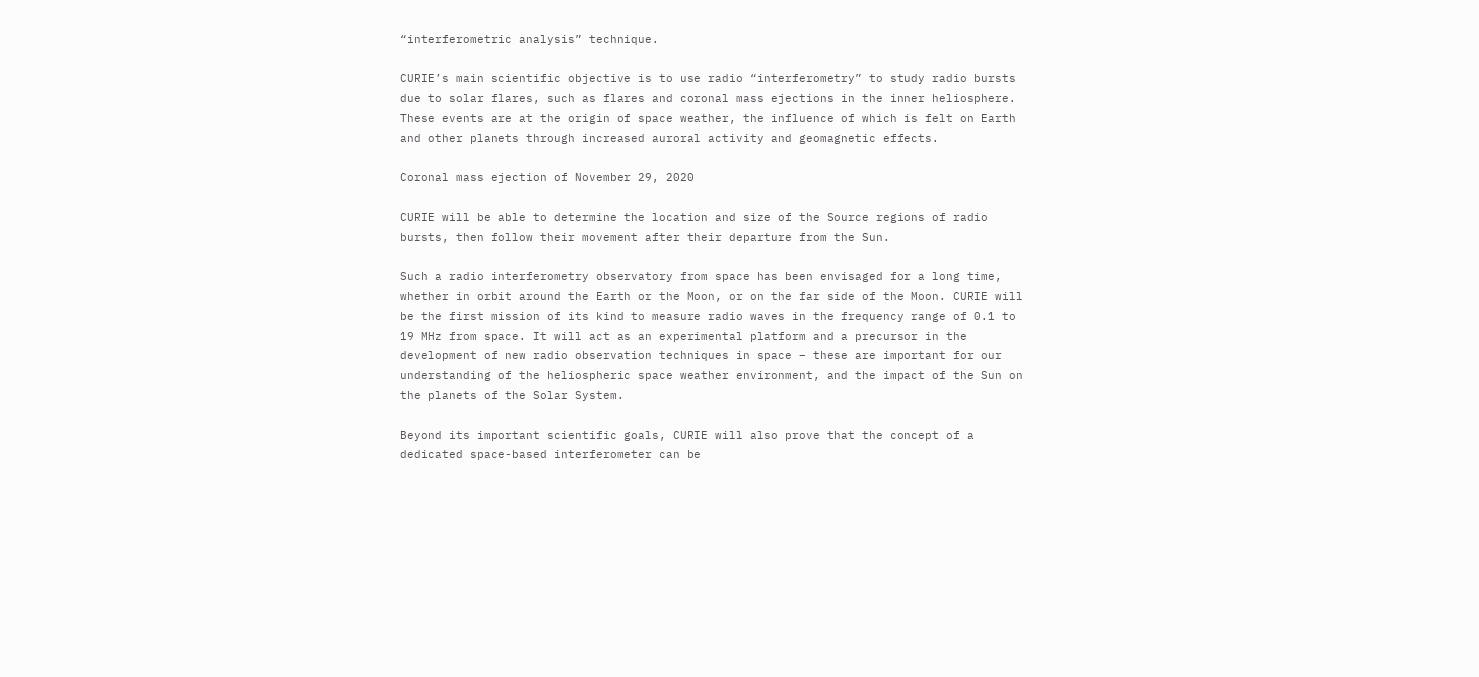“interferometric analysis” technique.

CURIE’s main scientific objective is to use radio “interferometry” to study radio bursts due to solar flares, such as flares and coronal mass ejections in the inner heliosphere. These events are at the origin of space weather, the influence of which is felt on Earth and other planets through increased auroral activity and geomagnetic effects.

Coronal mass ejection of November 29, 2020

CURIE will be able to determine the location and size of the Source regions of radio bursts, then follow their movement after their departure from the Sun.

Such a radio interferometry observatory from space has been envisaged for a long time, whether in orbit around the Earth or the Moon, or on the far side of the Moon. CURIE will be the first mission of its kind to measure radio waves in the frequency range of 0.1 to 19 MHz from space. It will act as an experimental platform and a precursor in the development of new radio observation techniques in space – these are important for our understanding of the heliospheric space weather environment, and the impact of the Sun on the planets of the Solar System.

Beyond its important scientific goals, CURIE will also prove that the concept of a dedicated space-based interferometer can be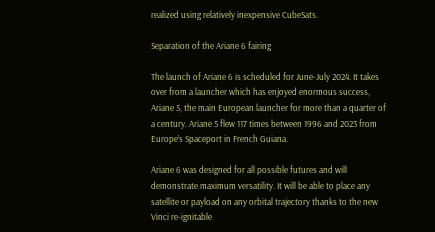realized using relatively inexpensive CubeSats.

Separation of the Ariane 6 fairing

The launch of Ariane 6 is scheduled for June-July 2024. It takes over from a launcher which has enjoyed enormous success, Ariane 5, the main European launcher for more than a quarter of a century. Ariane 5 flew 117 times between 1996 and 2023 from Europe’s Spaceport in French Guiana.

Ariane 6 was designed for all possible futures and will demonstrate maximum versatility. It will be able to place any satellite or payload on any orbital trajectory thanks to the new Vinci re-ignitable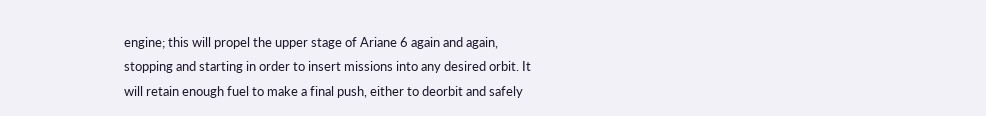engine; this will propel the upper stage of Ariane 6 again and again, stopping and starting in order to insert missions into any desired orbit. It will retain enough fuel to make a final push, either to deorbit and safely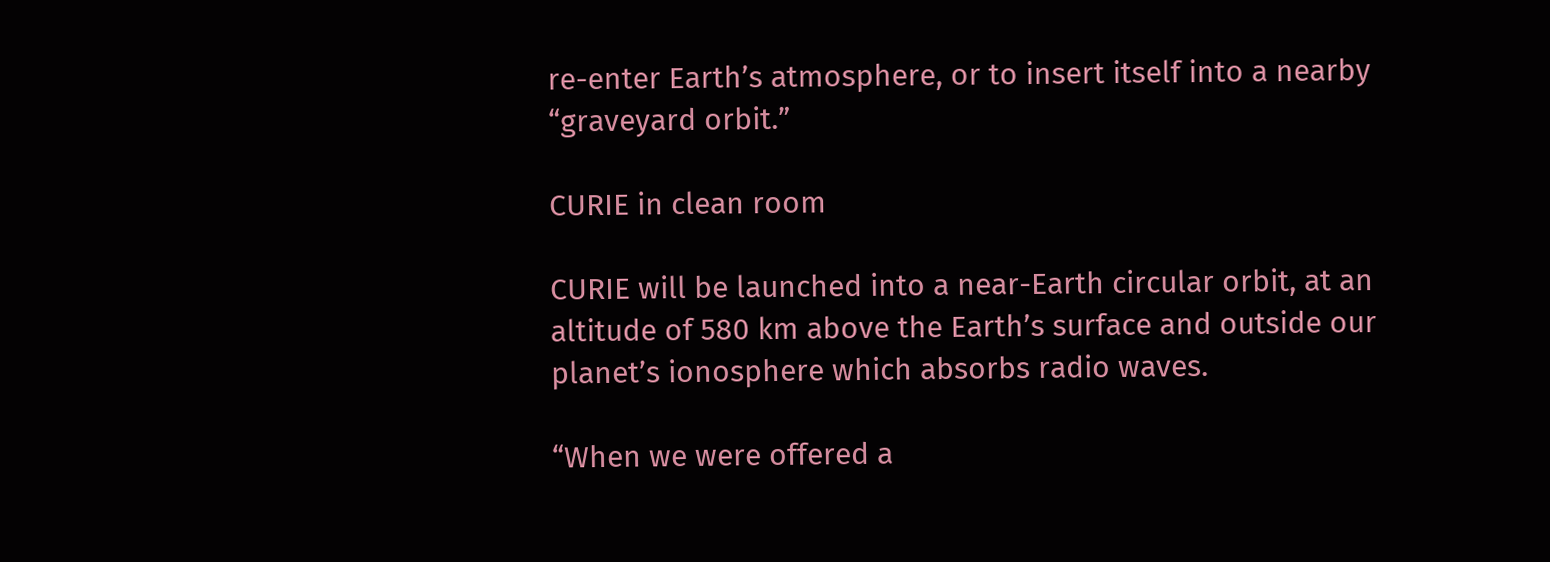re-enter Earth’s atmosphere, or to insert itself into a nearby “graveyard orbit.”

CURIE in clean room

CURIE will be launched into a near-Earth circular orbit, at an altitude of 580 km above the Earth’s surface and outside our planet’s ionosphere which absorbs radio waves.

“When we were offered a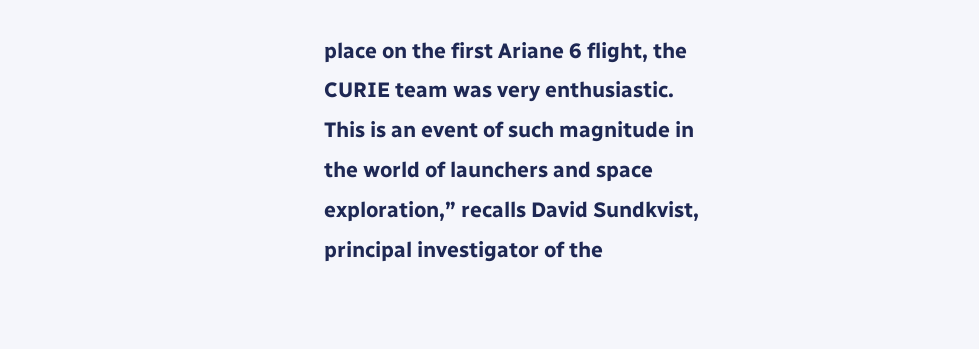place on the first Ariane 6 flight, the CURIE team was very enthusiastic. This is an event of such magnitude in the world of launchers and space exploration,” recalls David Sundkvist, principal investigator of the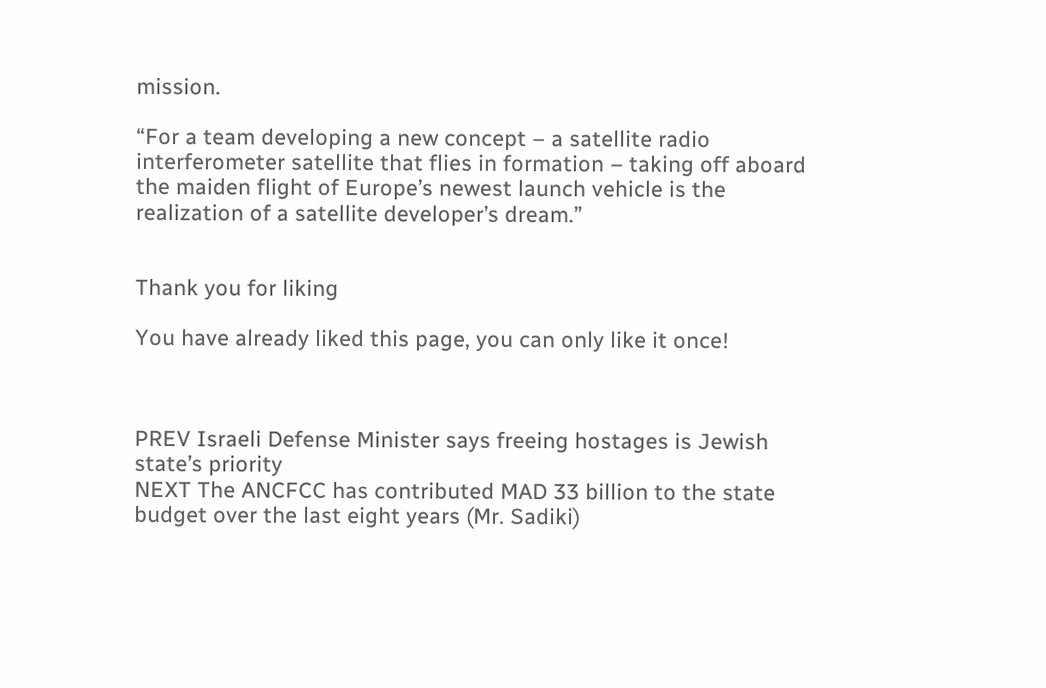mission.

“For a team developing a new concept – a satellite radio interferometer satellite that flies in formation – taking off aboard the maiden flight of Europe’s newest launch vehicle is the realization of a satellite developer’s dream.”


Thank you for liking

You have already liked this page, you can only like it once!



PREV Israeli Defense Minister says freeing hostages is Jewish state’s priority
NEXT The ANCFCC has contributed MAD 33 billion to the state budget over the last eight years (Mr. Sadiki)